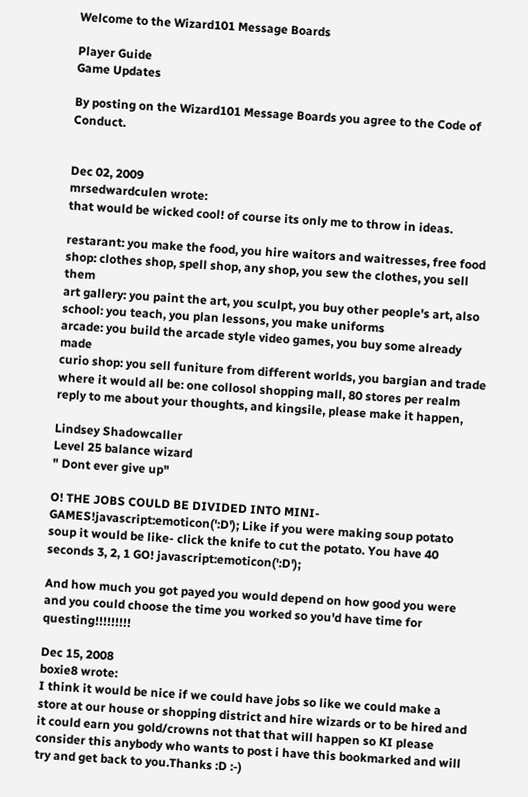Welcome to the Wizard101 Message Boards

Player Guide
Game Updates

By posting on the Wizard101 Message Boards you agree to the Code of Conduct.


Dec 02, 2009
mrsedwardculen wrote:
that would be wicked cool! of course its only me to throw in ideas.

restarant: you make the food, you hire waitors and waitresses, free food
shop: clothes shop, spell shop, any shop, you sew the clothes, you sell them
art gallery: you paint the art, you sculpt, you buy other people's art, also
school: you teach, you plan lessons, you make uniforms
arcade: you build the arcade style video games, you buy some already made
curio shop: you sell funiture from different worlds, you bargian and trade
where it would all be: one collosol shopping mall, 80 stores per realm
reply to me about your thoughts, and kingsile, please make it happen,

Lindsey Shadowcaller
Level 25 balance wizard
" Dont ever give up"

O! THE JOBS COULD BE DIVIDED INTO MINI-GAMES!javascript:emoticon(':D'); Like if you were making soup potato soup it would be like- click the knife to cut the potato. You have 40 seconds 3, 2, 1 GO! javascript:emoticon(':D');

And how much you got payed you would depend on how good you were and you could choose the time you worked so you'd have time for questing!!!!!!!!!

Dec 15, 2008
boxie8 wrote:
I think it would be nice if we could have jobs so like we could make a store at our house or shopping district and hire wizards or to be hired and it could earn you gold/crowns not that that will happen so KI please consider this anybody who wants to post i have this bookmarked and will try and get back to you.Thanks :D :-)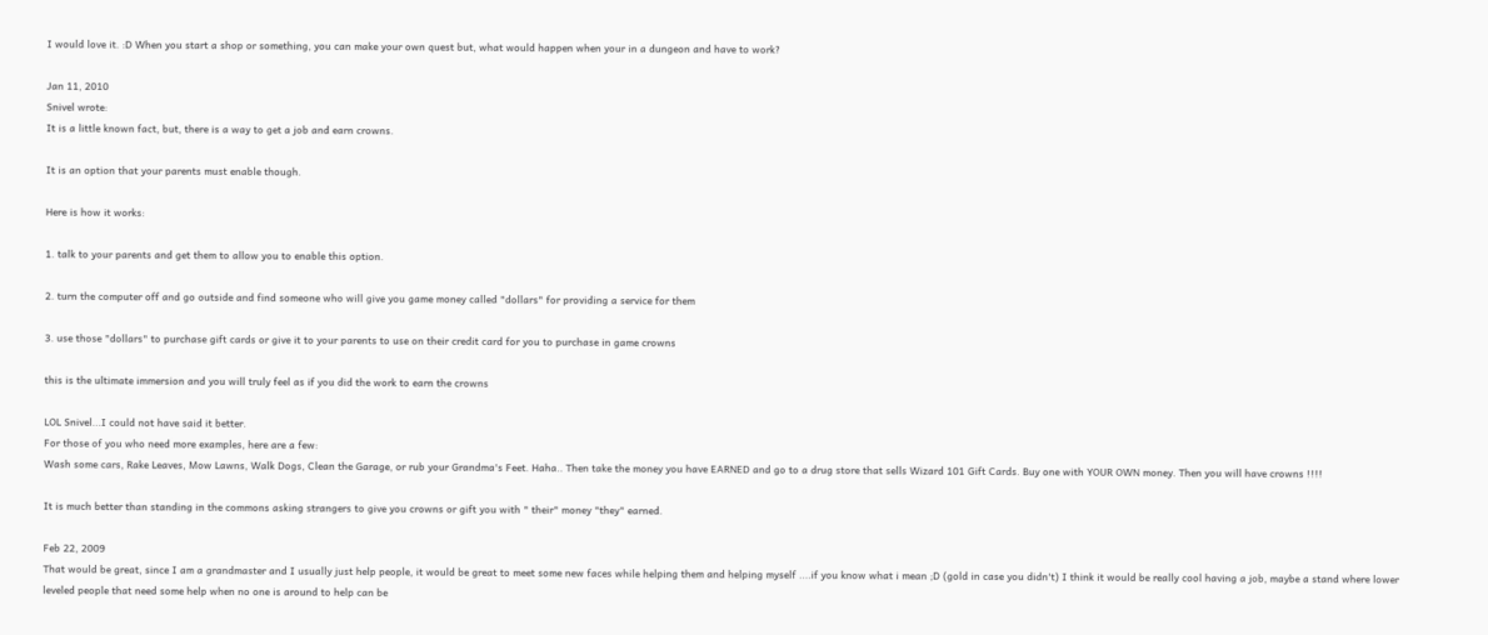I would love it. :D When you start a shop or something, you can make your own quest but, what would happen when your in a dungeon and have to work?

Jan 11, 2010
Snivel wrote:
It is a little known fact, but, there is a way to get a job and earn crowns.

It is an option that your parents must enable though.

Here is how it works:

1. talk to your parents and get them to allow you to enable this option.

2. turn the computer off and go outside and find someone who will give you game money called "dollars" for providing a service for them

3. use those "dollars" to purchase gift cards or give it to your parents to use on their credit card for you to purchase in game crowns

this is the ultimate immersion and you will truly feel as if you did the work to earn the crowns

LOL Snivel...I could not have said it better.
For those of you who need more examples, here are a few:
Wash some cars, Rake Leaves, Mow Lawns, Walk Dogs, Clean the Garage, or rub your Grandma's Feet. Haha.. Then take the money you have EARNED and go to a drug store that sells Wizard 101 Gift Cards. Buy one with YOUR OWN money. Then you will have crowns !!!!

It is much better than standing in the commons asking strangers to give you crowns or gift you with " their" money "they" earned.

Feb 22, 2009
That would be great, since I am a grandmaster and I usually just help people, it would be great to meet some new faces while helping them and helping myself ....if you know what i mean ;D (gold in case you didn't) I think it would be really cool having a job, maybe a stand where lower leveled people that need some help when no one is around to help can be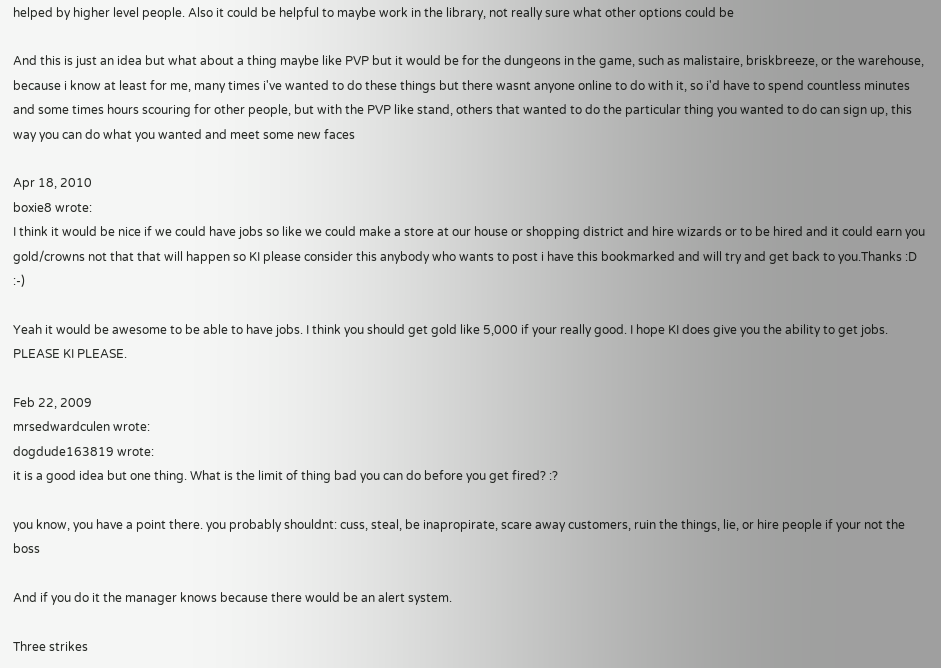helped by higher level people. Also it could be helpful to maybe work in the library, not really sure what other options could be

And this is just an idea but what about a thing maybe like PVP but it would be for the dungeons in the game, such as malistaire, briskbreeze, or the warehouse, because i know at least for me, many times i've wanted to do these things but there wasnt anyone online to do with it, so i'd have to spend countless minutes and some times hours scouring for other people, but with the PVP like stand, others that wanted to do the particular thing you wanted to do can sign up, this way you can do what you wanted and meet some new faces

Apr 18, 2010
boxie8 wrote:
I think it would be nice if we could have jobs so like we could make a store at our house or shopping district and hire wizards or to be hired and it could earn you gold/crowns not that that will happen so KI please consider this anybody who wants to post i have this bookmarked and will try and get back to you.Thanks :D :-)

Yeah it would be awesome to be able to have jobs. I think you should get gold like 5,000 if your really good. I hope KI does give you the ability to get jobs. PLEASE KI PLEASE.

Feb 22, 2009
mrsedwardculen wrote:
dogdude163819 wrote:
it is a good idea but one thing. What is the limit of thing bad you can do before you get fired? :?

you know, you have a point there. you probably shouldnt: cuss, steal, be inapropirate, scare away customers, ruin the things, lie, or hire people if your not the boss

And if you do it the manager knows because there would be an alert system.

Three strikes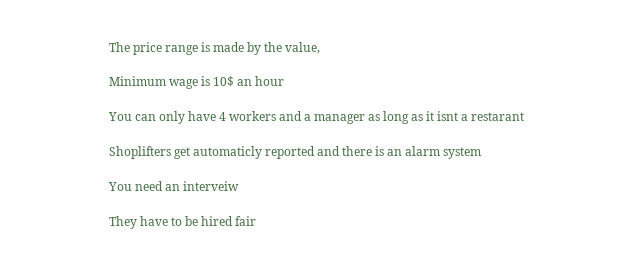The price range is made by the value,

Minimum wage is 10$ an hour

You can only have 4 workers and a manager as long as it isnt a restarant

Shoplifters get automaticly reported and there is an alarm system

You need an interveiw

They have to be hired fair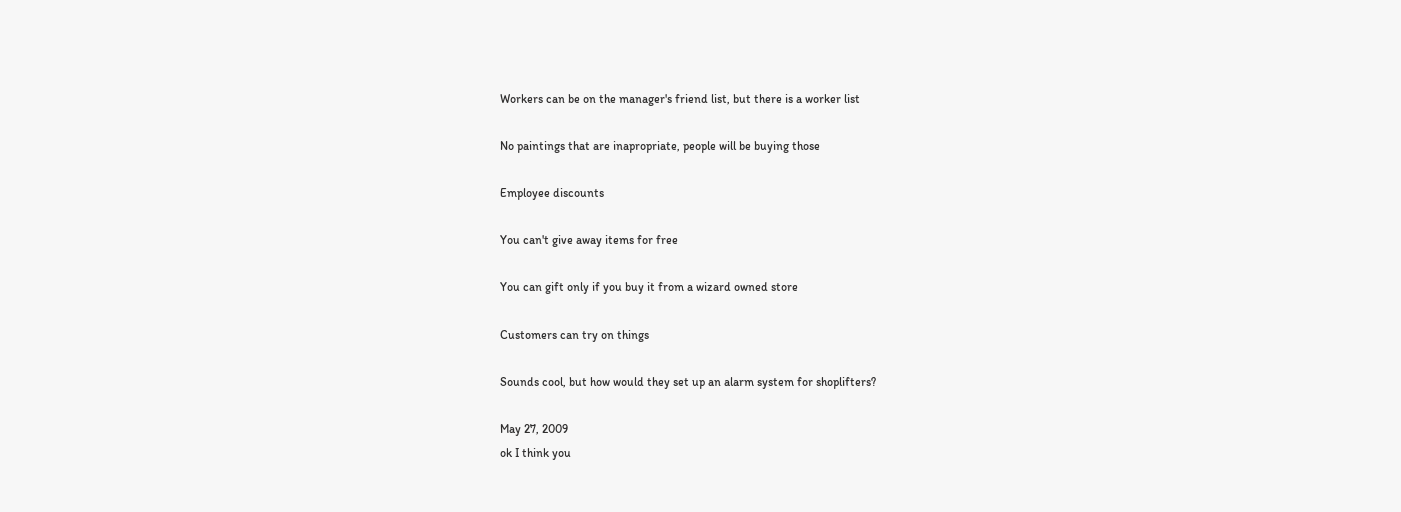Workers can be on the manager's friend list, but there is a worker list

No paintings that are inapropriate, people will be buying those

Employee discounts

You can't give away items for free

You can gift only if you buy it from a wizard owned store

Customers can try on things

Sounds cool, but how would they set up an alarm system for shoplifters?

May 27, 2009
ok I think you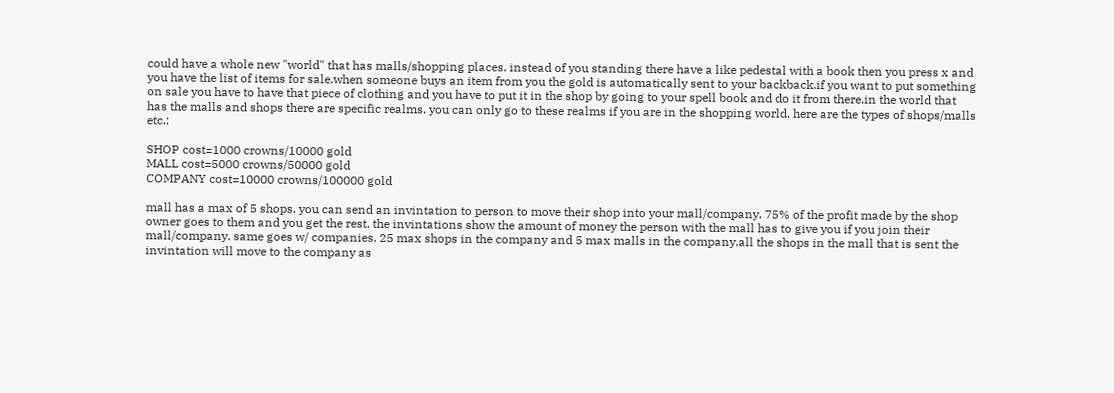could have a whole new "world" that has malls/shopping places. instead of you standing there have a like pedestal with a book then you press x and you have the list of items for sale.when someone buys an item from you the gold is automatically sent to your backback.if you want to put something on sale you have to have that piece of clothing and you have to put it in the shop by going to your spell book and do it from there.in the world that has the malls and shops there are specific realms. you can only go to these realms if you are in the shopping world. here are the types of shops/malls etc.:

SHOP cost=1000 crowns/10000 gold
MALL cost=5000 crowns/50000 gold
COMPANY cost=10000 crowns/100000 gold

mall has a max of 5 shops. you can send an invintation to person to move their shop into your mall/company. 75% of the profit made by the shop owner goes to them and you get the rest. the invintations show the amount of money the person with the mall has to give you if you join their mall/company. same goes w/ companies. 25 max shops in the company and 5 max malls in the company.all the shops in the mall that is sent the invintation will move to the company as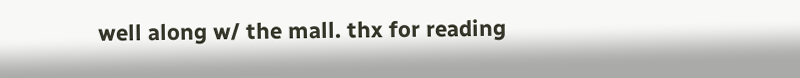well along w/ the mall. thx for reading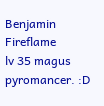Benjamin Fireflame
lv 35 magus pyromancer. :D